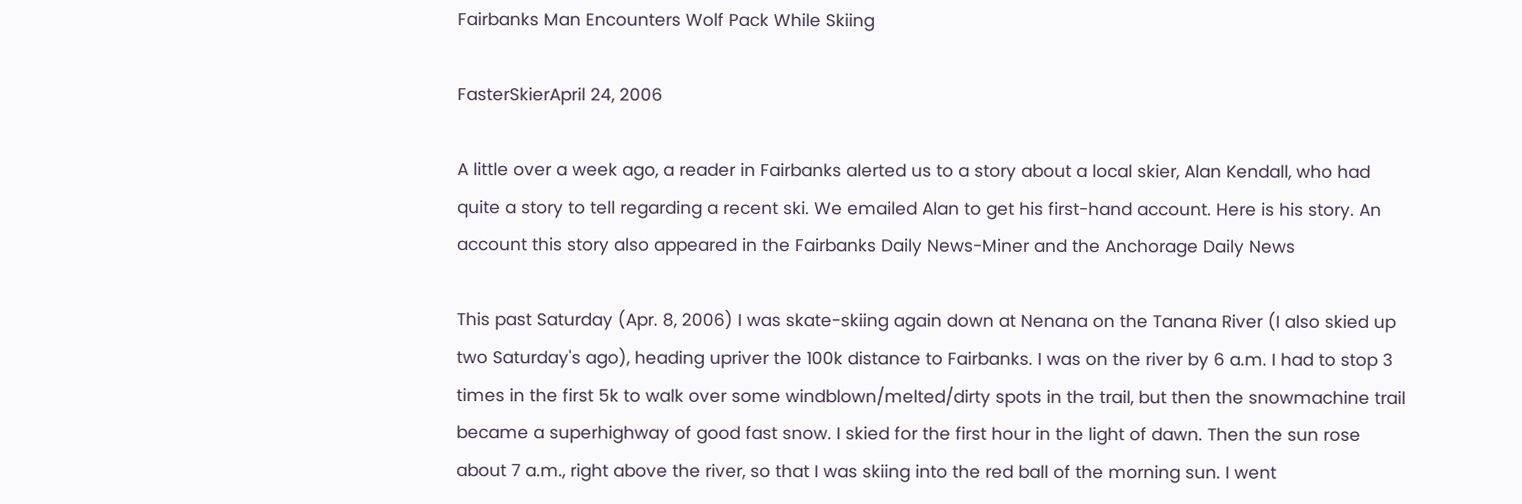Fairbanks Man Encounters Wolf Pack While Skiing

FasterSkierApril 24, 2006

A little over a week ago, a reader in Fairbanks alerted us to a story about a local skier, Alan Kendall, who had quite a story to tell regarding a recent ski. We emailed Alan to get his first-hand account. Here is his story. An account this story also appeared in the Fairbanks Daily News-Miner and the Anchorage Daily News

This past Saturday (Apr. 8, 2006) I was skate-skiing again down at Nenana on the Tanana River (I also skied up two Saturday's ago), heading upriver the 100k distance to Fairbanks. I was on the river by 6 a.m. I had to stop 3 times in the first 5k to walk over some windblown/melted/dirty spots in the trail, but then the snowmachine trail became a superhighway of good fast snow. I skied for the first hour in the light of dawn. Then the sun rose about 7 a.m., right above the river, so that I was skiing into the red ball of the morning sun. I went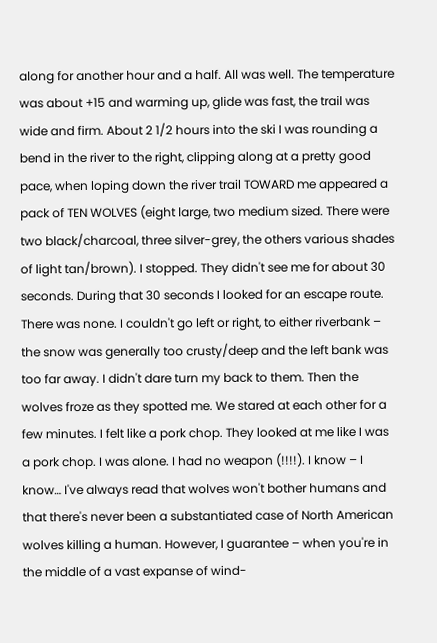along for another hour and a half. All was well. The temperature was about +15 and warming up, glide was fast, the trail was wide and firm. About 2 1/2 hours into the ski I was rounding a bend in the river to the right, clipping along at a pretty good pace, when loping down the river trail TOWARD me appeared a pack of TEN WOLVES (eight large, two medium sized. There were two black/charcoal, three silver-grey, the others various shades of light tan/brown). I stopped. They didn't see me for about 30 seconds. During that 30 seconds I looked for an escape route. There was none. I couldn't go left or right, to either riverbank – the snow was generally too crusty/deep and the left bank was too far away. I didn't dare turn my back to them. Then the wolves froze as they spotted me. We stared at each other for a few minutes. I felt like a pork chop. They looked at me like I was a pork chop. I was alone. I had no weapon (!!!!). I know – I know… I've always read that wolves won't bother humans and that there's never been a substantiated case of North American wolves killing a human. However, I guarantee – when you're in the middle of a vast expanse of wind-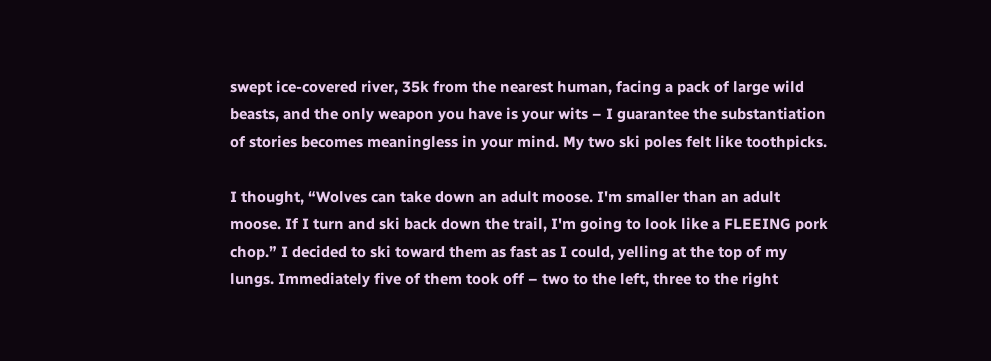swept ice-covered river, 35k from the nearest human, facing a pack of large wild beasts, and the only weapon you have is your wits – I guarantee the substantiation of stories becomes meaningless in your mind. My two ski poles felt like toothpicks.

I thought, “Wolves can take down an adult moose. I'm smaller than an adult moose. If I turn and ski back down the trail, I'm going to look like a FLEEING pork chop.” I decided to ski toward them as fast as I could, yelling at the top of my lungs. Immediately five of them took off – two to the left, three to the right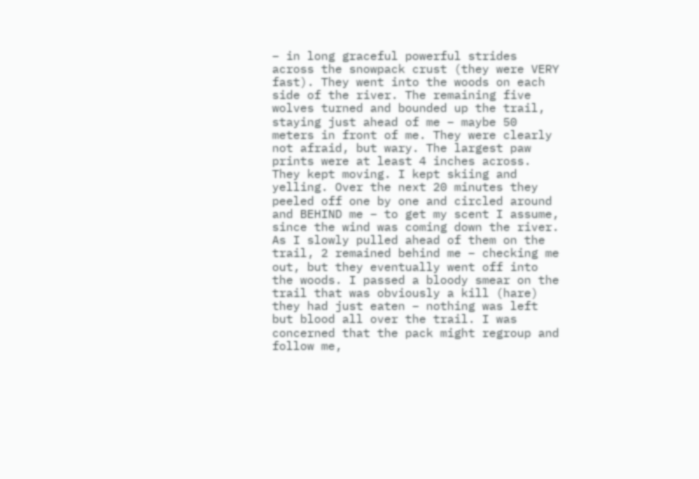– in long graceful powerful strides across the snowpack crust (they were VERY fast). They went into the woods on each side of the river. The remaining five wolves turned and bounded up the trail, staying just ahead of me – maybe 50 meters in front of me. They were clearly not afraid, but wary. The largest paw prints were at least 4 inches across. They kept moving. I kept skiing and yelling. Over the next 20 minutes they peeled off one by one and circled around and BEHIND me – to get my scent I assume, since the wind was coming down the river. As I slowly pulled ahead of them on the trail, 2 remained behind me – checking me out, but they eventually went off into the woods. I passed a bloody smear on the trail that was obviously a kill (hare) they had just eaten – nothing was left but blood all over the trail. I was concerned that the pack might regroup and follow me,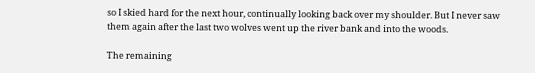so I skied hard for the next hour, continually looking back over my shoulder. But I never saw them again after the last two wolves went up the river bank and into the woods.

The remaining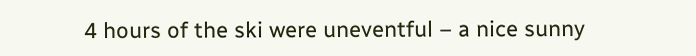4 hours of the ski were uneventful – a nice sunny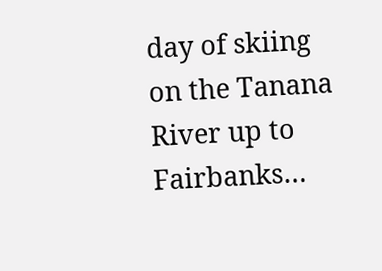day of skiing on the Tanana River up to Fairbanks…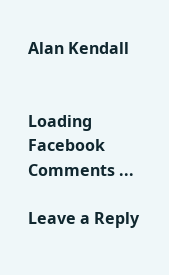Alan Kendall


Loading Facebook Comments ...

Leave a Reply